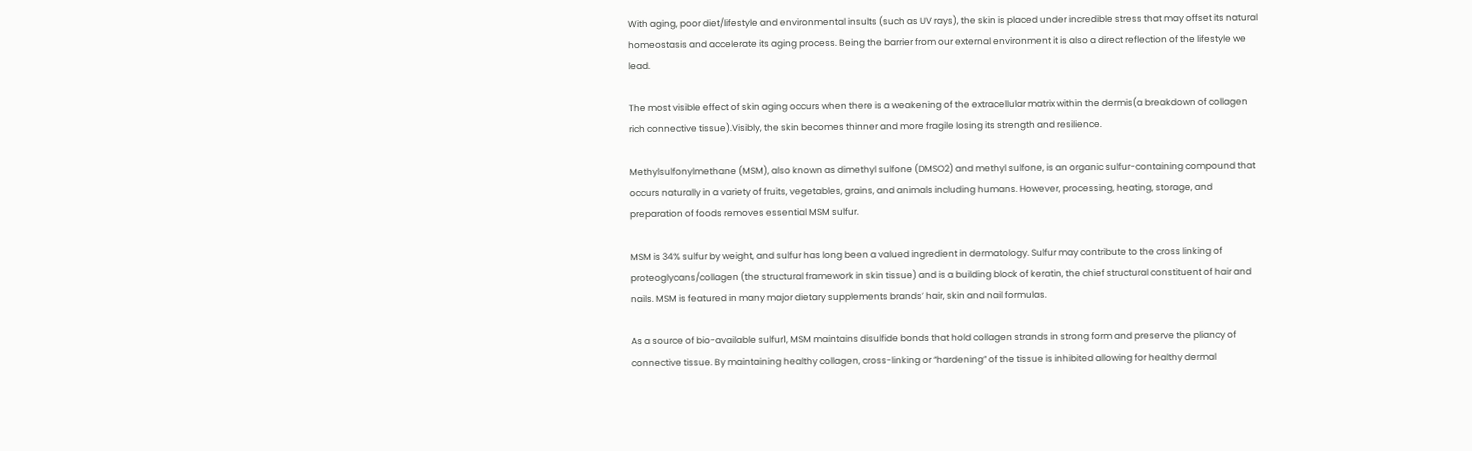With aging, poor diet/lifestyle and environmental insults (such as UV rays), the skin is placed under incredible stress that may offset its natural homeostasis and accelerate its aging process. Being the barrier from our external environment it is also a direct reflection of the lifestyle we lead.

The most visible effect of skin aging occurs when there is a weakening of the extracellular matrix within the dermis(a breakdown of collagen rich connective tissue).Visibly, the skin becomes thinner and more fragile losing its strength and resilience.

Methylsulfonylmethane (MSM), also known as dimethyl sulfone (DMSO2) and methyl sulfone, is an organic sulfur-containing compound that occurs naturally in a variety of fruits, vegetables, grains, and animals including humans. However, processing, heating, storage, and preparation of foods removes essential MSM sulfur.

MSM is 34% sulfur by weight, and sulfur has long been a valued ingredient in dermatology. Sulfur may contribute to the cross linking of proteoglycans/collagen (the structural framework in skin tissue) and is a building block of keratin, the chief structural constituent of hair and nails. MSM is featured in many major dietary supplements brands’ hair, skin and nail formulas.

As a source of bio-available sulfur1, MSM maintains disulfide bonds that hold collagen strands in strong form and preserve the pliancy of connective tissue. By maintaining healthy collagen, cross-linking or “hardening” of the tissue is inhibited allowing for healthy dermal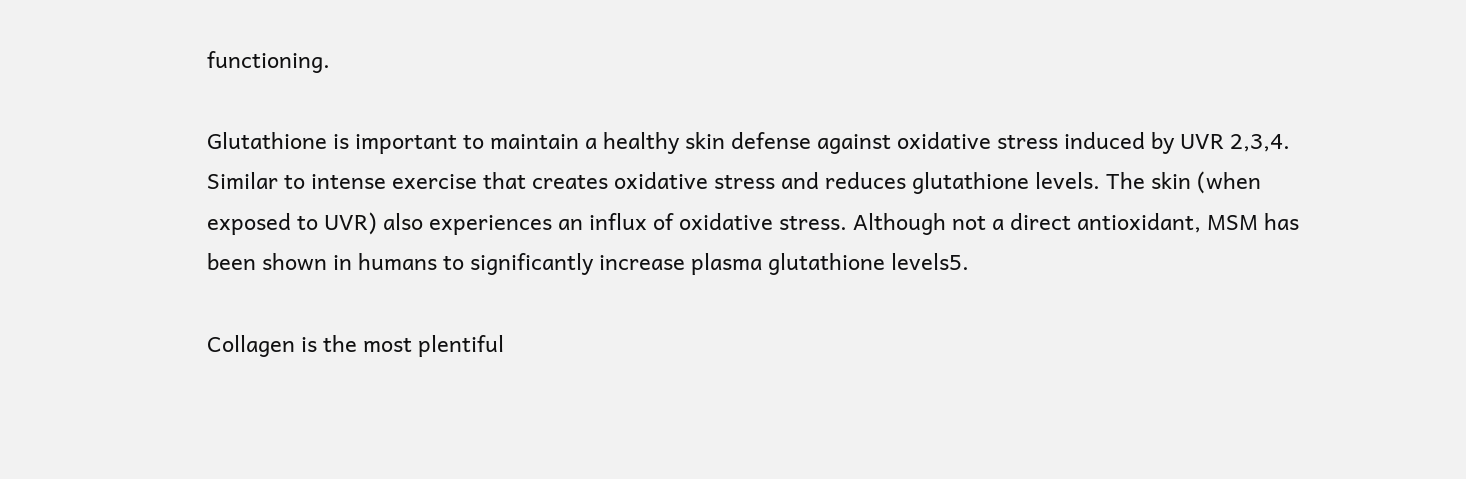functioning.

Glutathione is important to maintain a healthy skin defense against oxidative stress induced by UVR 2,3,4. Similar to intense exercise that creates oxidative stress and reduces glutathione levels. The skin (when exposed to UVR) also experiences an influx of oxidative stress. Although not a direct antioxidant, MSM has been shown in humans to significantly increase plasma glutathione levels5.

Collagen is the most plentiful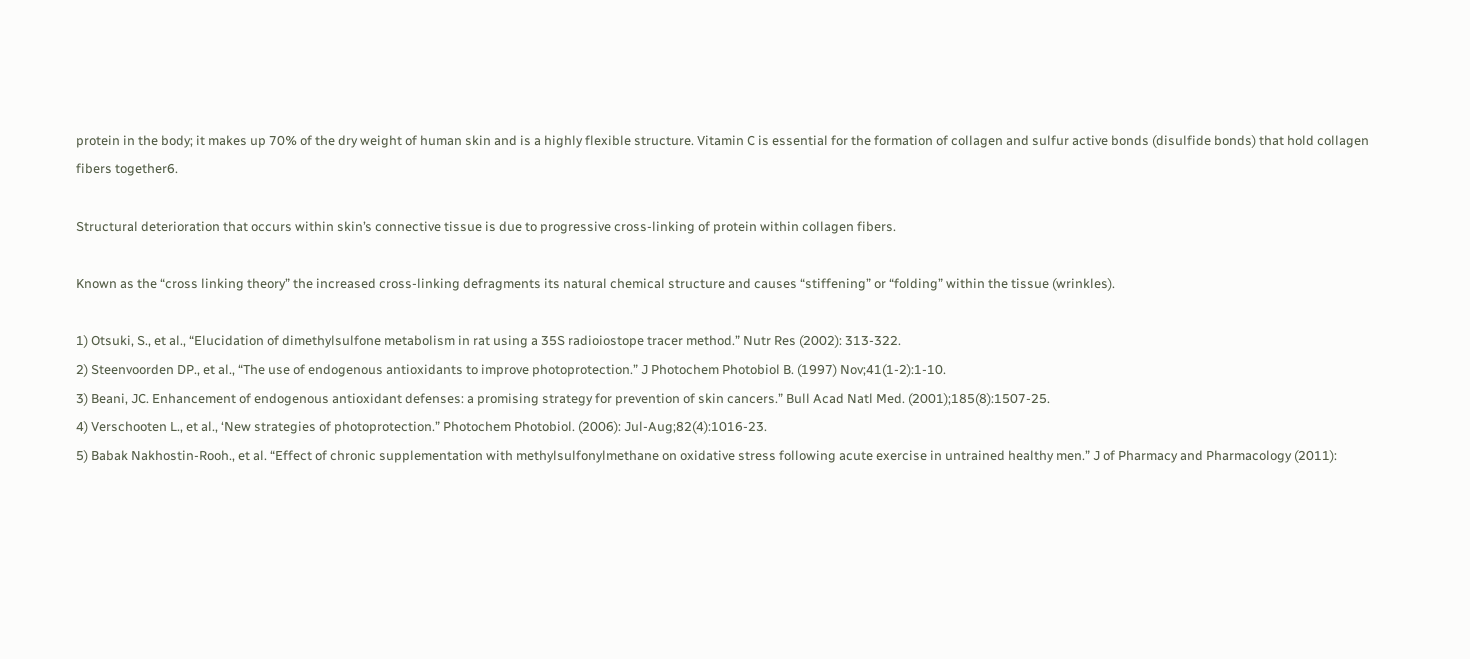protein in the body; it makes up 70% of the dry weight of human skin and is a highly flexible structure. Vitamin C is essential for the formation of collagen and sulfur active bonds (disulfide bonds) that hold collagen fibers together6.

Structural deterioration that occurs within skin’s connective tissue is due to progressive cross-linking of protein within collagen fibers.

Known as the “cross linking theory” the increased cross-linking defragments its natural chemical structure and causes “stiffening” or “folding” within the tissue (wrinkles).

1) Otsuki, S., et al., “Elucidation of dimethylsulfone metabolism in rat using a 35S radioiostope tracer method.” Nutr Res (2002): 313-322.
2) Steenvoorden DP., et al., “The use of endogenous antioxidants to improve photoprotection.” J Photochem Photobiol B. (1997) Nov;41(1-2):1-10.
3) Beani, JC. Enhancement of endogenous antioxidant defenses: a promising strategy for prevention of skin cancers.” Bull Acad Natl Med. (2001);185(8):1507-25.
4) Verschooten L., et al., ‘New strategies of photoprotection.” Photochem Photobiol. (2006): Jul-Aug;82(4):1016-23.
5) Babak Nakhostin-Rooh., et al. “Effect of chronic supplementation with methylsulfonylmethane on oxidative stress following acute exercise in untrained healthy men.” J of Pharmacy and Pharmacology (2011):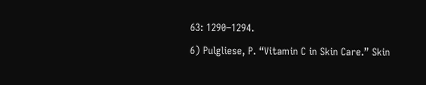63: 1290–1294.
6) Pulgliese, P. “Vitamin C in Skin Care.” Skin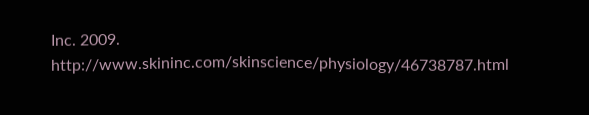Inc. 2009. http://www.skininc.com/skinscience/physiology/46738787.html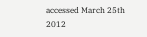accessed March 25th 2012